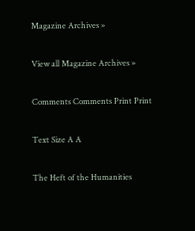Magazine Archives »

View all Magazine Archives »

Comments Comments Print Print

Text Size A A

The Heft of the Humanities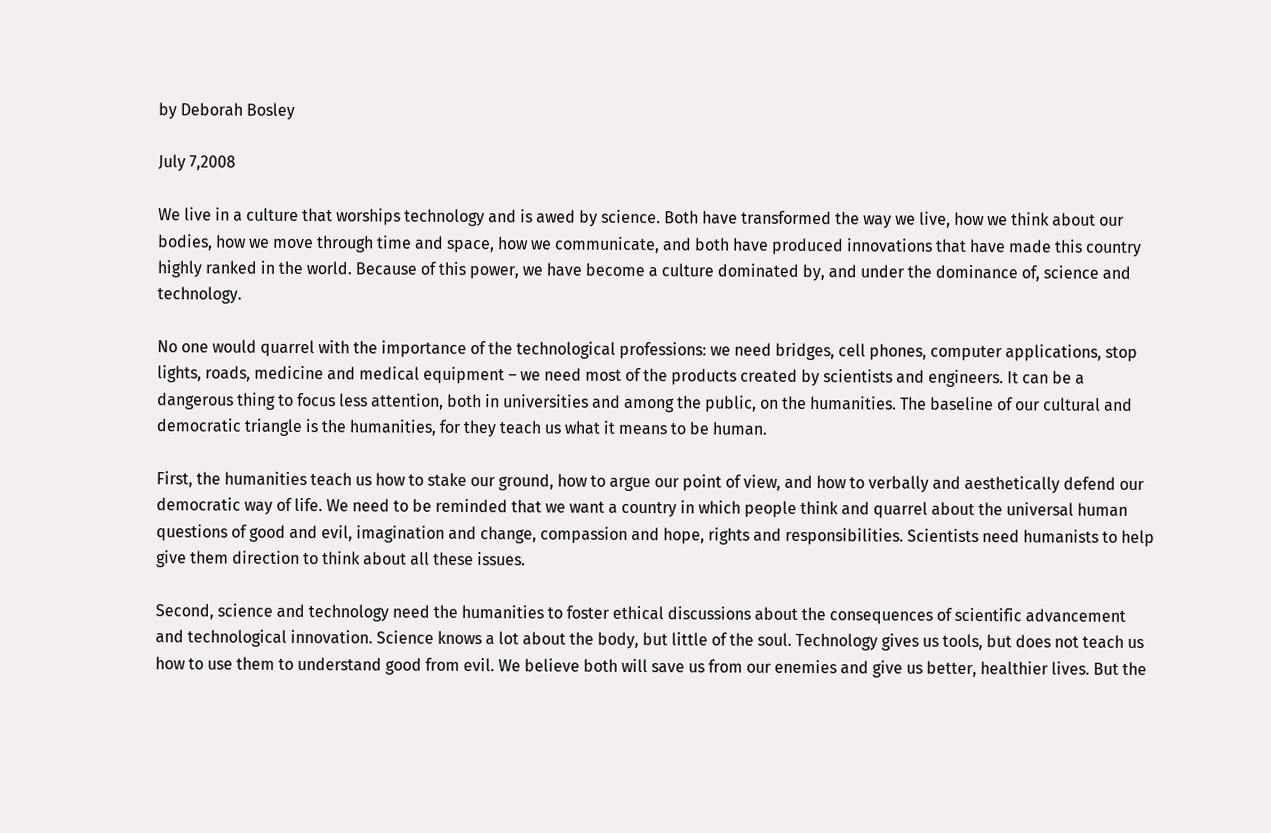by Deborah Bosley

July 7,2008

We live in a culture that worships technology and is awed by science. Both have transformed the way we live, how we think about our bodies, how we move through time and space, how we communicate, and both have produced innovations that have made this country highly ranked in the world. Because of this power, we have become a culture dominated by, and under the dominance of, science and technology.

No one would quarrel with the importance of the technological professions: we need bridges, cell phones, computer applications, stop lights, roads, medicine and medical equipment – we need most of the products created by scientists and engineers. It can be a dangerous thing to focus less attention, both in universities and among the public, on the humanities. The baseline of our cultural and democratic triangle is the humanities, for they teach us what it means to be human.

First, the humanities teach us how to stake our ground, how to argue our point of view, and how to verbally and aesthetically defend our democratic way of life. We need to be reminded that we want a country in which people think and quarrel about the universal human questions of good and evil, imagination and change, compassion and hope, rights and responsibilities. Scientists need humanists to help give them direction to think about all these issues.

Second, science and technology need the humanities to foster ethical discussions about the consequences of scientific advancement and technological innovation. Science knows a lot about the body, but little of the soul. Technology gives us tools, but does not teach us how to use them to understand good from evil. We believe both will save us from our enemies and give us better, healthier lives. But the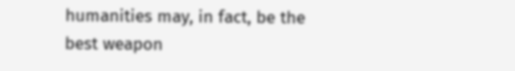humanities may, in fact, be the best weapon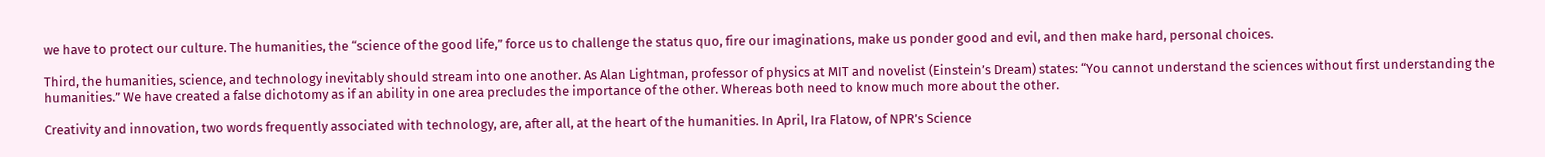we have to protect our culture. The humanities, the “science of the good life,” force us to challenge the status quo, fire our imaginations, make us ponder good and evil, and then make hard, personal choices.

Third, the humanities, science, and technology inevitably should stream into one another. As Alan Lightman, professor of physics at MIT and novelist (Einstein’s Dream) states: “You cannot understand the sciences without first understanding the humanities.” We have created a false dichotomy as if an ability in one area precludes the importance of the other. Whereas both need to know much more about the other.

Creativity and innovation, two words frequently associated with technology, are, after all, at the heart of the humanities. In April, Ira Flatow, of NPR’s Science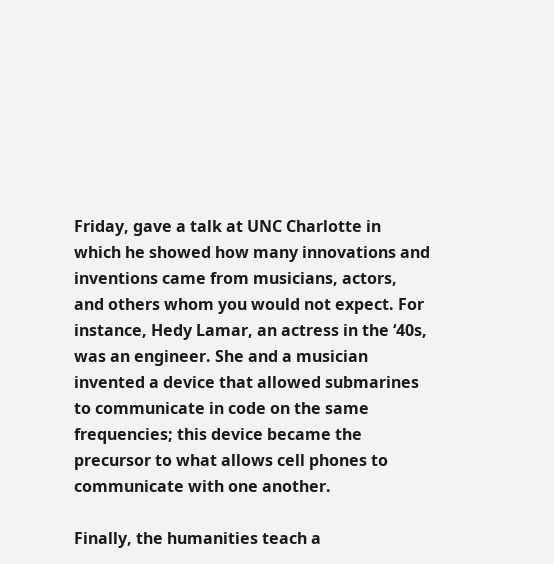Friday, gave a talk at UNC Charlotte in which he showed how many innovations and inventions came from musicians, actors, and others whom you would not expect. For instance, Hedy Lamar, an actress in the ‘40s, was an engineer. She and a musician invented a device that allowed submarines to communicate in code on the same frequencies; this device became the precursor to what allows cell phones to communicate with one another.

Finally, the humanities teach a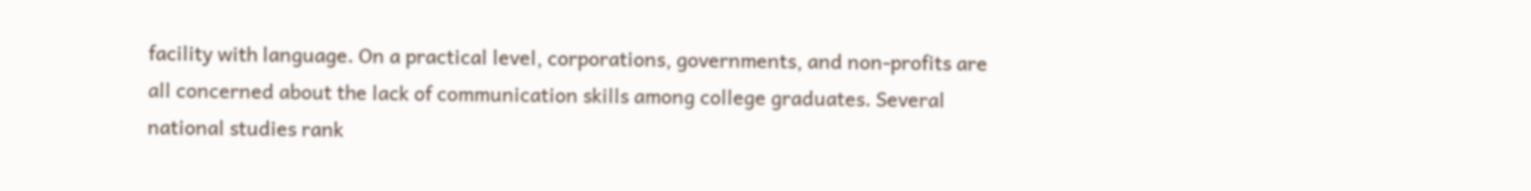facility with language. On a practical level, corporations, governments, and non-profits are all concerned about the lack of communication skills among college graduates. Several national studies rank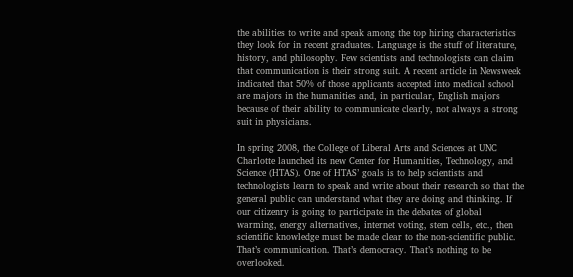the abilities to write and speak among the top hiring characteristics they look for in recent graduates. Language is the stuff of literature, history, and philosophy. Few scientists and technologists can claim that communication is their strong suit. A recent article in Newsweek indicated that 50% of those applicants accepted into medical school are majors in the humanities and, in particular, English majors because of their ability to communicate clearly, not always a strong suit in physicians.

In spring 2008, the College of Liberal Arts and Sciences at UNC Charlotte launched its new Center for Humanities, Technology, and Science (HTAS). One of HTAS’ goals is to help scientists and technologists learn to speak and write about their research so that the general public can understand what they are doing and thinking. If our citizenry is going to participate in the debates of global warming, energy alternatives, internet voting, stem cells, etc., then scientific knowledge must be made clear to the non-scientific public. That’s communication. That’s democracy. That’s nothing to be overlooked.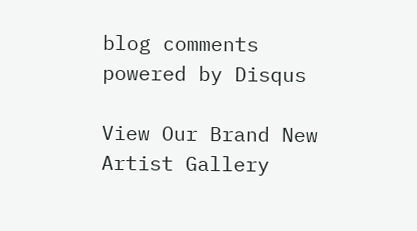blog comments powered by Disqus

View Our Brand New Artist Gallery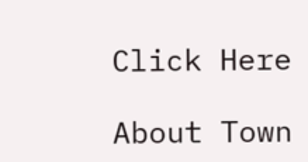Click Here

About Town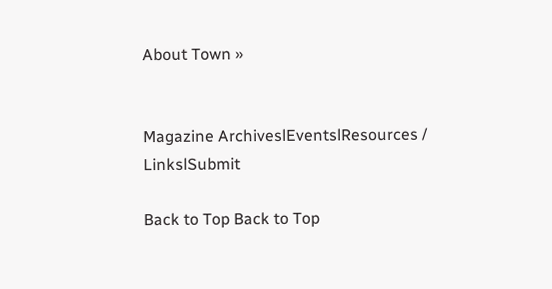About Town »


Magazine ArchiveslEventslResources / LinkslSubmit

Back to Top Back to Top